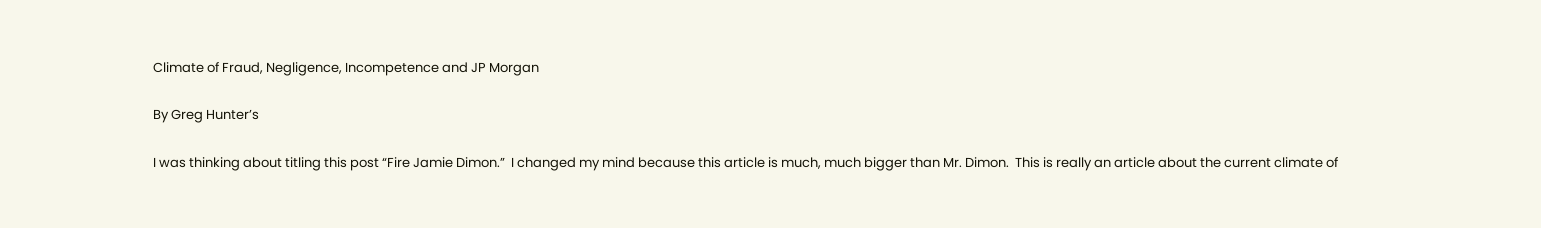Climate of Fraud, Negligence, Incompetence and JP Morgan

By Greg Hunter’s

I was thinking about titling this post “Fire Jamie Dimon.”  I changed my mind because this article is much, much bigger than Mr. Dimon.  This is really an article about the current climate of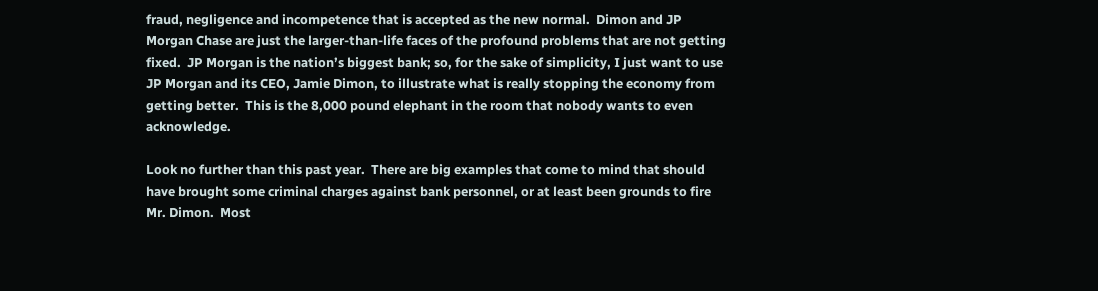fraud, negligence and incompetence that is accepted as the new normal.  Dimon and JP Morgan Chase are just the larger-than-life faces of the profound problems that are not getting fixed.  JP Morgan is the nation’s biggest bank; so, for the sake of simplicity, I just want to use JP Morgan and its CEO, Jamie Dimon, to illustrate what is really stopping the economy from getting better.  This is the 8,000 pound elephant in the room that nobody wants to even acknowledge.

Look no further than this past year.  There are big examples that come to mind that should have brought some criminal charges against bank personnel, or at least been grounds to fire Mr. Dimon.  Most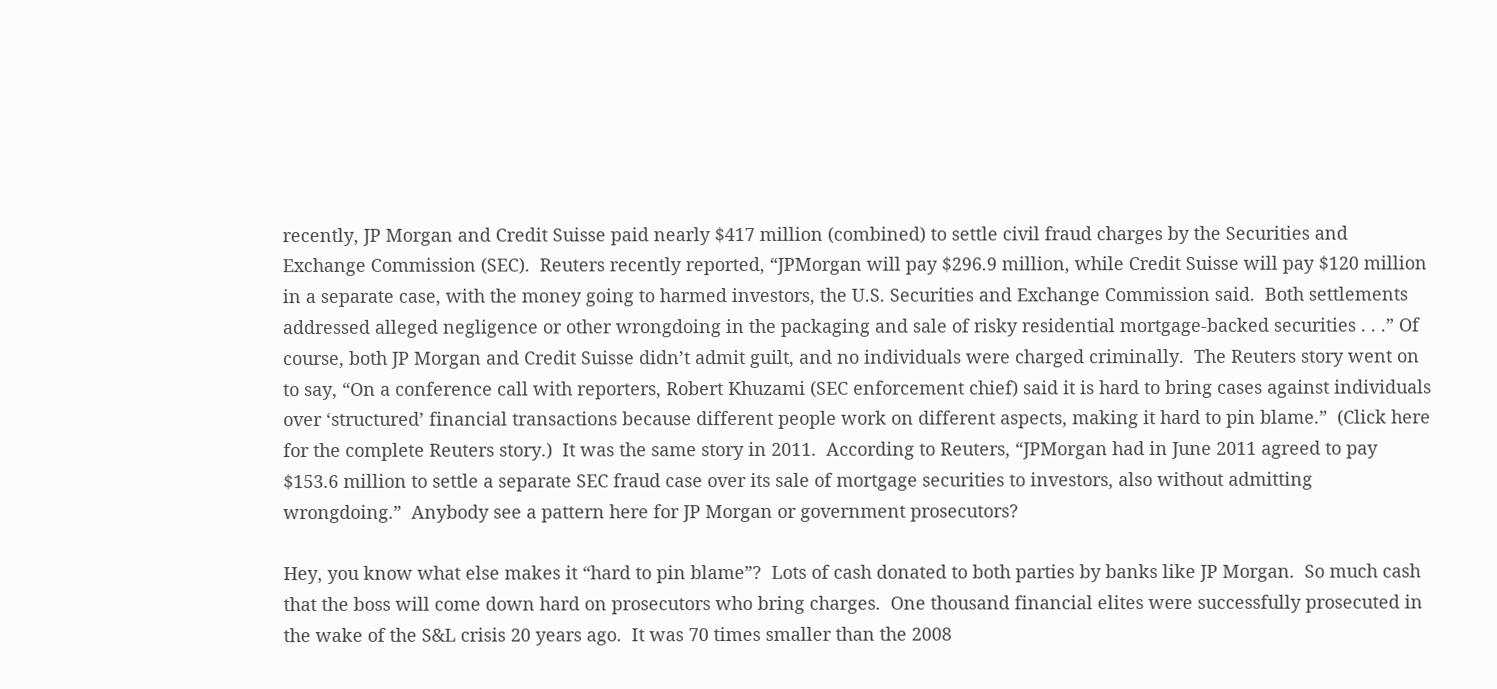recently, JP Morgan and Credit Suisse paid nearly $417 million (combined) to settle civil fraud charges by the Securities and Exchange Commission (SEC).  Reuters recently reported, “JPMorgan will pay $296.9 million, while Credit Suisse will pay $120 million in a separate case, with the money going to harmed investors, the U.S. Securities and Exchange Commission said.  Both settlements addressed alleged negligence or other wrongdoing in the packaging and sale of risky residential mortgage-backed securities . . .” Of course, both JP Morgan and Credit Suisse didn’t admit guilt, and no individuals were charged criminally.  The Reuters story went on to say, “On a conference call with reporters, Robert Khuzami (SEC enforcement chief) said it is hard to bring cases against individuals over ‘structured’ financial transactions because different people work on different aspects, making it hard to pin blame.”  (Click here for the complete Reuters story.)  It was the same story in 2011.  According to Reuters, “JPMorgan had in June 2011 agreed to pay $153.6 million to settle a separate SEC fraud case over its sale of mortgage securities to investors, also without admitting wrongdoing.”  Anybody see a pattern here for JP Morgan or government prosecutors?

Hey, you know what else makes it “hard to pin blame”?  Lots of cash donated to both parties by banks like JP Morgan.  So much cash that the boss will come down hard on prosecutors who bring charges.  One thousand financial elites were successfully prosecuted in the wake of the S&L crisis 20 years ago.  It was 70 times smaller than the 2008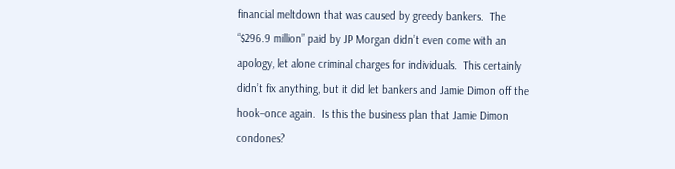financial meltdown that was caused by greedy bankers.  The “$296.9 million” paid by JP Morgan didn’t even come with an apology, let alone criminal charges for individuals.  This certainly didn’t fix anything, but it did let bankers and Jamie Dimon off the hook–once again.  Is this the business plan that Jamie Dimon condones?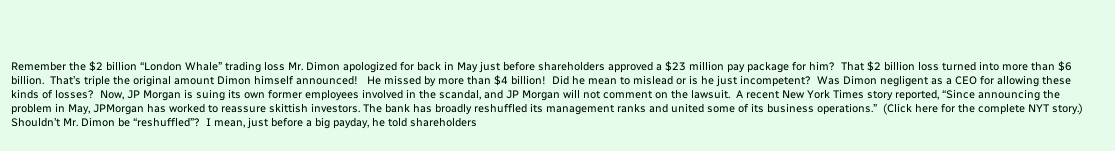Remember the $2 billion “London Whale” trading loss Mr. Dimon apologized for back in May just before shareholders approved a $23 million pay package for him?  That $2 billion loss turned into more than $6 billion.  That’s triple the original amount Dimon himself announced!   He missed by more than $4 billion!  Did he mean to mislead or is he just incompetent?  Was Dimon negligent as a CEO for allowing these kinds of losses?  Now, JP Morgan is suing its own former employees involved in the scandal, and JP Morgan will not comment on the lawsuit.  A recent New York Times story reported, “Since announcing the problem in May, JPMorgan has worked to reassure skittish investors. The bank has broadly reshuffled its management ranks and united some of its business operations.”  (Click here for the complete NYT story.)  Shouldn’t Mr. Dimon be “reshuffled”?  I mean, just before a big payday, he told shareholders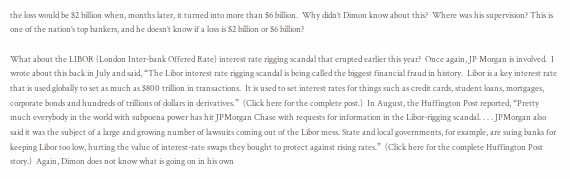the loss would be $2 billion when, months later, it turned into more than $6 billion.  Why didn’t Dimon know about this?  Where was his supervision? This is one of the nation’s top bankers, and he doesn’t know if a loss is $2 billion or $6 billion?

What about the LIBOR (London Inter-bank Offered Rate) interest rate rigging scandal that erupted earlier this year?  Once again, JP Morgan is involved.  I wrote about this back in July and said, “The Libor interest rate rigging scandal is being called the biggest financial fraud in history.  Libor is a key interest rate that is used globally to set as much as $800 trillion in transactions.  It is used to set interest rates for things such as credit cards, student loans, mortgages, corporate bonds and hundreds of trillions of dollars in derivatives.”  (Click here for the complete post.)  In August, the Huffington Post reported, “Pretty much everybody in the world with subpoena power has hit JPMorgan Chase with requests for information in the Libor-rigging scandal. . . . JPMorgan also said it was the subject of a large and growing number of lawsuits coming out of the Libor mess. State and local governments, for example, are suing banks for keeping Libor too low, hurting the value of interest-rate swaps they bought to protect against rising rates.”  (Click here for the complete Huffington Post story.)  Again, Dimon does not know what is going on in his own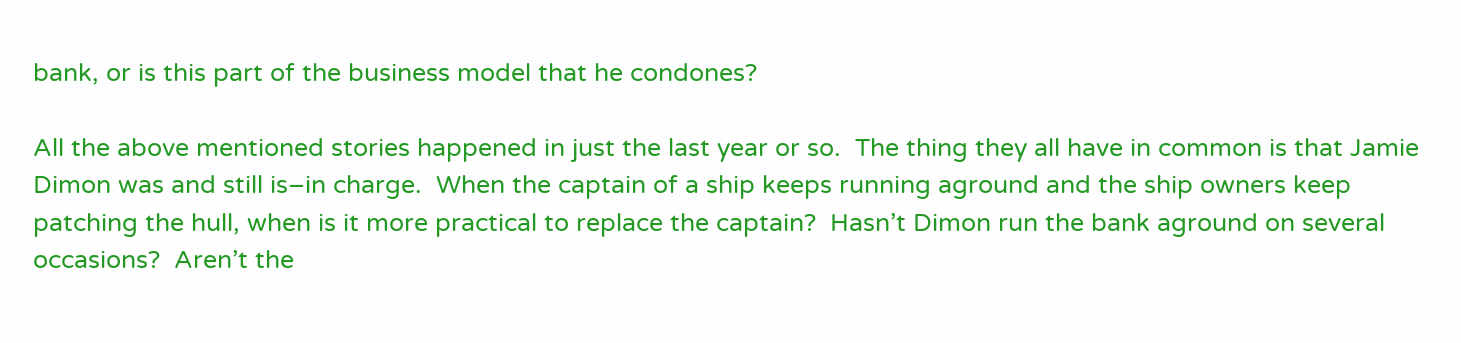bank, or is this part of the business model that he condones?

All the above mentioned stories happened in just the last year or so.  The thing they all have in common is that Jamie Dimon was and still is–in charge.  When the captain of a ship keeps running aground and the ship owners keep patching the hull, when is it more practical to replace the captain?  Hasn’t Dimon run the bank aground on several occasions?  Aren’t the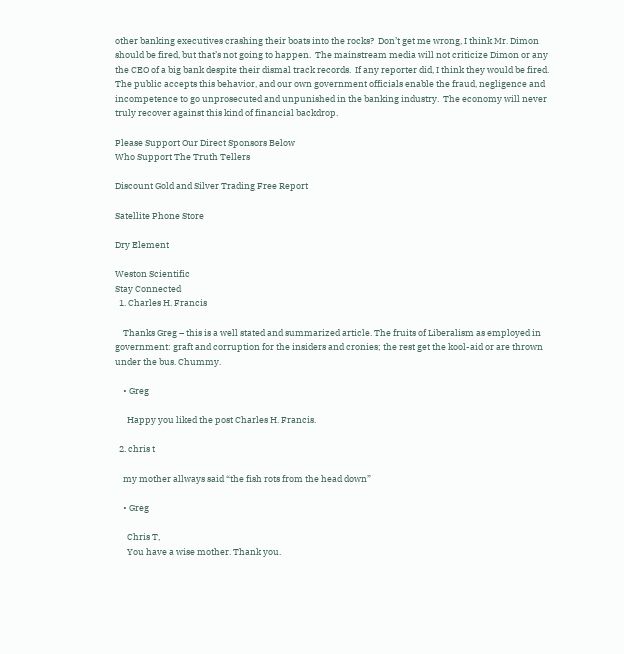other banking executives crashing their boats into the rocks?  Don’t get me wrong, I think Mr. Dimon should be fired, but that’s not going to happen.  The mainstream media will not criticize Dimon or any the CEO of a big bank despite their dismal track records.  If any reporter did, I think they would be fired.   The public accepts this behavior, and our own government officials enable the fraud, negligence and incompetence to go unprosecuted and unpunished in the banking industry.  The economy will never truly recover against this kind of financial backdrop.

Please Support Our Direct Sponsors Below
Who Support The Truth Tellers

Discount Gold and Silver Trading Free Report

Satellite Phone Store

Dry Element

Weston Scientific
Stay Connected
  1. Charles H. Francis

    Thanks Greg – this is a well stated and summarized article. The fruits of Liberalism as employed in government: graft and corruption for the insiders and cronies; the rest get the kool-aid or are thrown under the bus. Chummy.

    • Greg

      Happy you liked the post Charles H. Francis.

  2. chris t

    my mother allways said “the fish rots from the head down”

    • Greg

      Chris T,
      You have a wise mother. Thank you.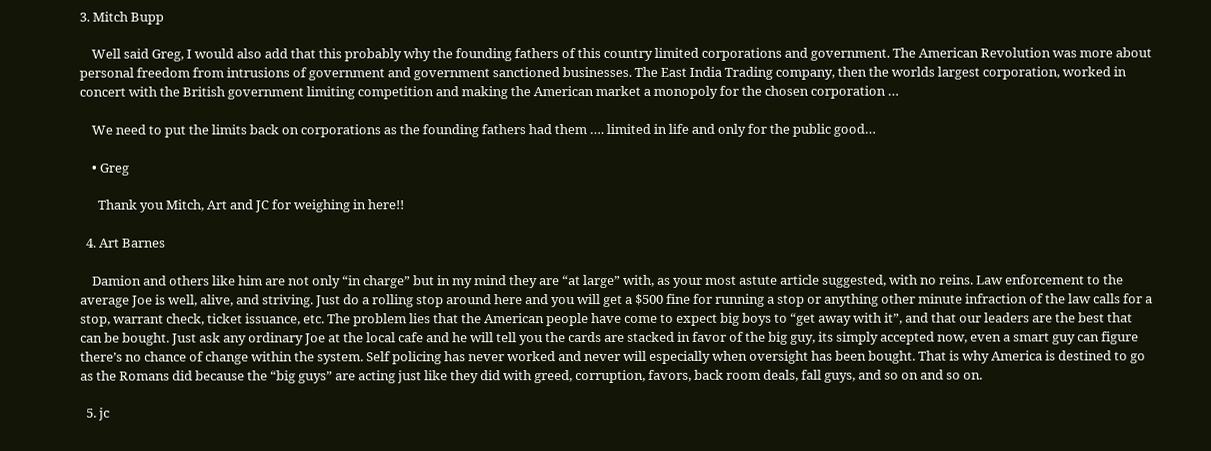3. Mitch Bupp

    Well said Greg, I would also add that this probably why the founding fathers of this country limited corporations and government. The American Revolution was more about personal freedom from intrusions of government and government sanctioned businesses. The East India Trading company, then the worlds largest corporation, worked in concert with the British government limiting competition and making the American market a monopoly for the chosen corporation …

    We need to put the limits back on corporations as the founding fathers had them …. limited in life and only for the public good…

    • Greg

      Thank you Mitch, Art and JC for weighing in here!!

  4. Art Barnes

    Damion and others like him are not only “in charge” but in my mind they are “at large” with, as your most astute article suggested, with no reins. Law enforcement to the average Joe is well, alive, and striving. Just do a rolling stop around here and you will get a $500 fine for running a stop or anything other minute infraction of the law calls for a stop, warrant check, ticket issuance, etc. The problem lies that the American people have come to expect big boys to “get away with it”, and that our leaders are the best that can be bought. Just ask any ordinary Joe at the local cafe and he will tell you the cards are stacked in favor of the big guy, its simply accepted now, even a smart guy can figure there’s no chance of change within the system. Self policing has never worked and never will especially when oversight has been bought. That is why America is destined to go as the Romans did because the “big guys” are acting just like they did with greed, corruption, favors, back room deals, fall guys, and so on and so on.

  5. jc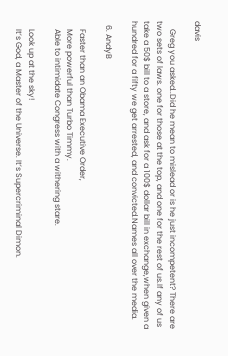davis

    Greg you asked..Did he mean to mislead or is he just incompetent? There are two sets of laws. one for those at the top, and one for the rest of us.If any of us take a 50$ bill to a store, and ask for a 100$ dollar bill in exchange,when given a hundred for a fifty we get arrested, and convicted.Names all over the media.

  6. AndyB

    Faster than an Obama Executive Order,
    More powerful than Turbo Timmy.
    Able to intimidate Congress with a withering stare.

    Look up at the sky!
    It’s God, a Master of the Universe. It’s Supercriminal Dimon.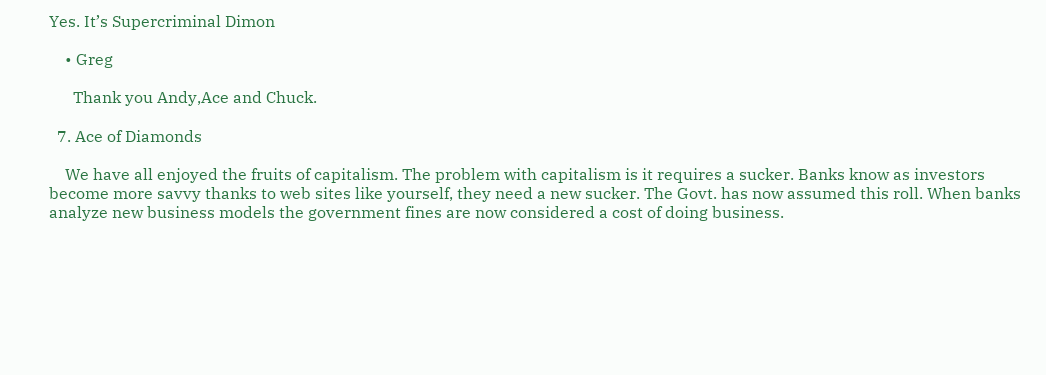Yes. It’s Supercriminal Dimon

    • Greg

      Thank you Andy,Ace and Chuck.

  7. Ace of Diamonds

    We have all enjoyed the fruits of capitalism. The problem with capitalism is it requires a sucker. Banks know as investors become more savvy thanks to web sites like yourself, they need a new sucker. The Govt. has now assumed this roll. When banks analyze new business models the government fines are now considered a cost of doing business.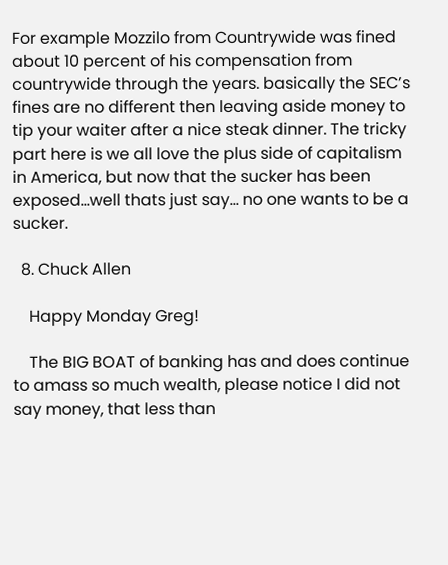For example Mozzilo from Countrywide was fined about 10 percent of his compensation from countrywide through the years. basically the SEC’s fines are no different then leaving aside money to tip your waiter after a nice steak dinner. The tricky part here is we all love the plus side of capitalism in America, but now that the sucker has been exposed…well thats just say… no one wants to be a sucker.

  8. Chuck Allen

    Happy Monday Greg!

    The BIG BOAT of banking has and does continue to amass so much wealth, please notice I did not say money, that less than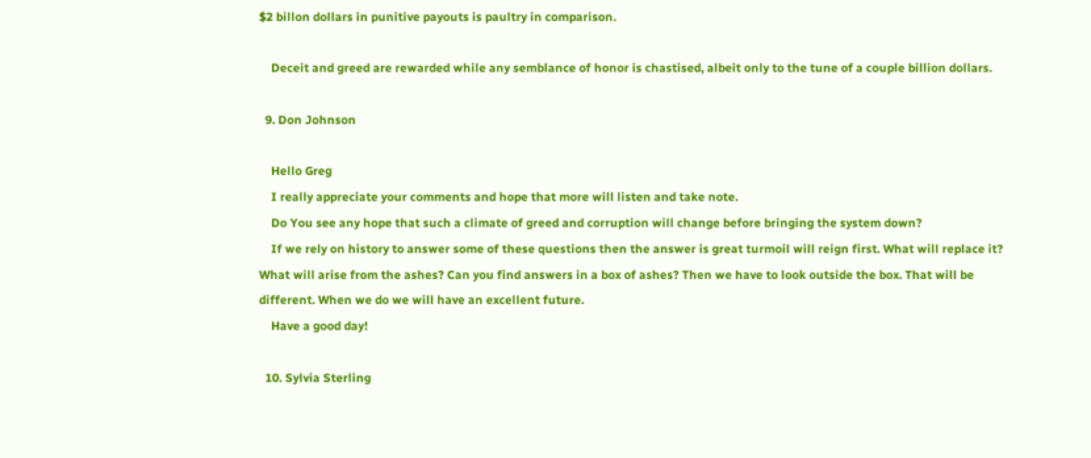$2 billon dollars in punitive payouts is paultry in comparison.

    Deceit and greed are rewarded while any semblance of honor is chastised, albeit only to the tune of a couple billion dollars.

  9. Don Johnson

    Hello Greg
    I really appreciate your comments and hope that more will listen and take note.
    Do You see any hope that such a climate of greed and corruption will change before bringing the system down?
    If we rely on history to answer some of these questions then the answer is great turmoil will reign first. What will replace it? What will arise from the ashes? Can you find answers in a box of ashes? Then we have to look outside the box. That will be different. When we do we will have an excellent future.
    Have a good day!

  10. Sylvia Sterling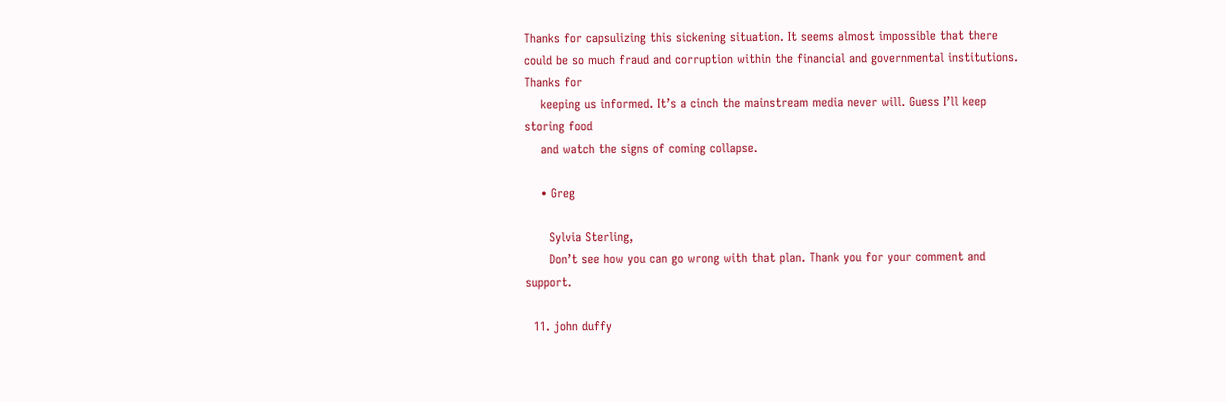Thanks for capsulizing this sickening situation. It seems almost impossible that there could be so much fraud and corruption within the financial and governmental institutions. Thanks for
    keeping us informed. It’s a cinch the mainstream media never will. Guess I’ll keep storing food
    and watch the signs of coming collapse.

    • Greg

      Sylvia Sterling,
      Don’t see how you can go wrong with that plan. Thank you for your comment and support.

  11. john duffy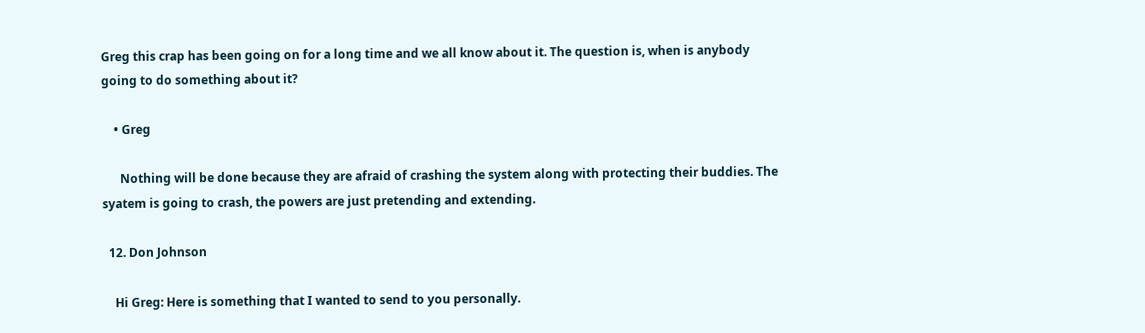Greg this crap has been going on for a long time and we all know about it. The question is, when is anybody going to do something about it?

    • Greg

      Nothing will be done because they are afraid of crashing the system along with protecting their buddies. The syatem is going to crash, the powers are just pretending and extending.

  12. Don Johnson

    Hi Greg: Here is something that I wanted to send to you personally.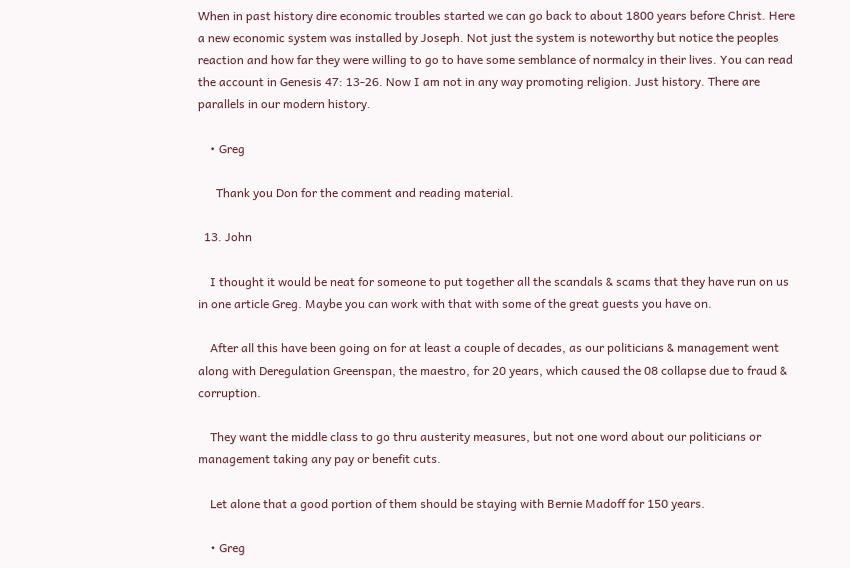When in past history dire economic troubles started we can go back to about 1800 years before Christ. Here a new economic system was installed by Joseph. Not just the system is noteworthy but notice the peoples reaction and how far they were willing to go to have some semblance of normalcy in their lives. You can read the account in Genesis 47: 13-26. Now I am not in any way promoting religion. Just history. There are parallels in our modern history.

    • Greg

      Thank you Don for the comment and reading material.

  13. John

    I thought it would be neat for someone to put together all the scandals & scams that they have run on us in one article Greg. Maybe you can work with that with some of the great guests you have on.

    After all this have been going on for at least a couple of decades, as our politicians & management went along with Deregulation Greenspan, the maestro, for 20 years, which caused the 08 collapse due to fraud & corruption.

    They want the middle class to go thru austerity measures, but not one word about our politicians or management taking any pay or benefit cuts.

    Let alone that a good portion of them should be staying with Bernie Madoff for 150 years.

    • Greg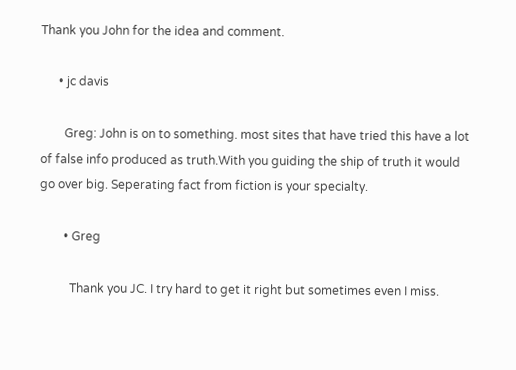Thank you John for the idea and comment.

      • jc davis

        Greg: John is on to something. most sites that have tried this have a lot of false info produced as truth.With you guiding the ship of truth it would go over big. Seperating fact from fiction is your specialty.

        • Greg

          Thank you JC. I try hard to get it right but sometimes even I miss.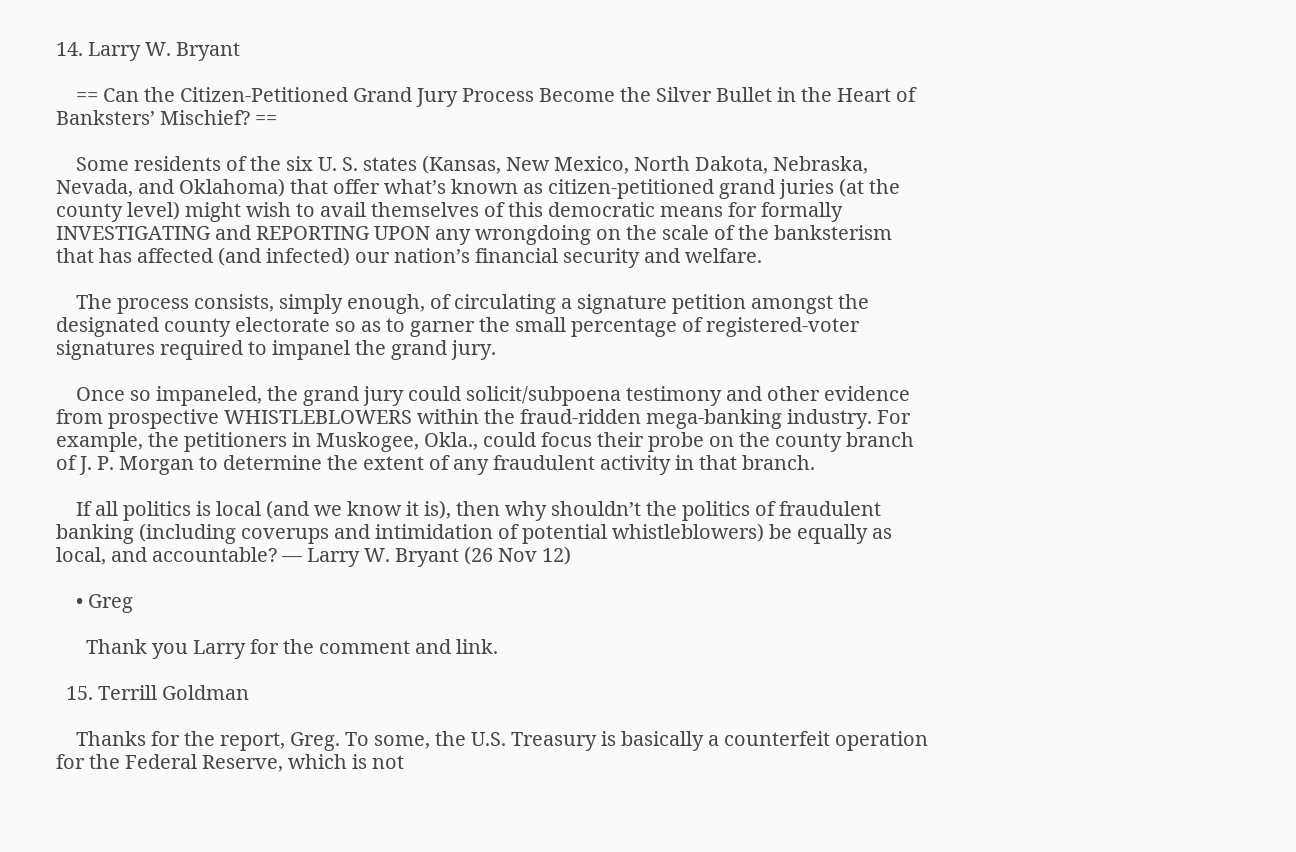14. Larry W. Bryant

    == Can the Citizen-Petitioned Grand Jury Process Become the Silver Bullet in the Heart of Banksters’ Mischief? ==

    Some residents of the six U. S. states (Kansas, New Mexico, North Dakota, Nebraska, Nevada, and Oklahoma) that offer what’s known as citizen-petitioned grand juries (at the county level) might wish to avail themselves of this democratic means for formally INVESTIGATING and REPORTING UPON any wrongdoing on the scale of the banksterism that has affected (and infected) our nation’s financial security and welfare.

    The process consists, simply enough, of circulating a signature petition amongst the designated county electorate so as to garner the small percentage of registered-voter signatures required to impanel the grand jury.

    Once so impaneled, the grand jury could solicit/subpoena testimony and other evidence from prospective WHISTLEBLOWERS within the fraud-ridden mega-banking industry. For example, the petitioners in Muskogee, Okla., could focus their probe on the county branch of J. P. Morgan to determine the extent of any fraudulent activity in that branch.

    If all politics is local (and we know it is), then why shouldn’t the politics of fraudulent banking (including coverups and intimidation of potential whistleblowers) be equally as local, and accountable? — Larry W. Bryant (26 Nov 12)

    • Greg

      Thank you Larry for the comment and link.

  15. Terrill Goldman

    Thanks for the report, Greg. To some, the U.S. Treasury is basically a counterfeit operation for the Federal Reserve, which is not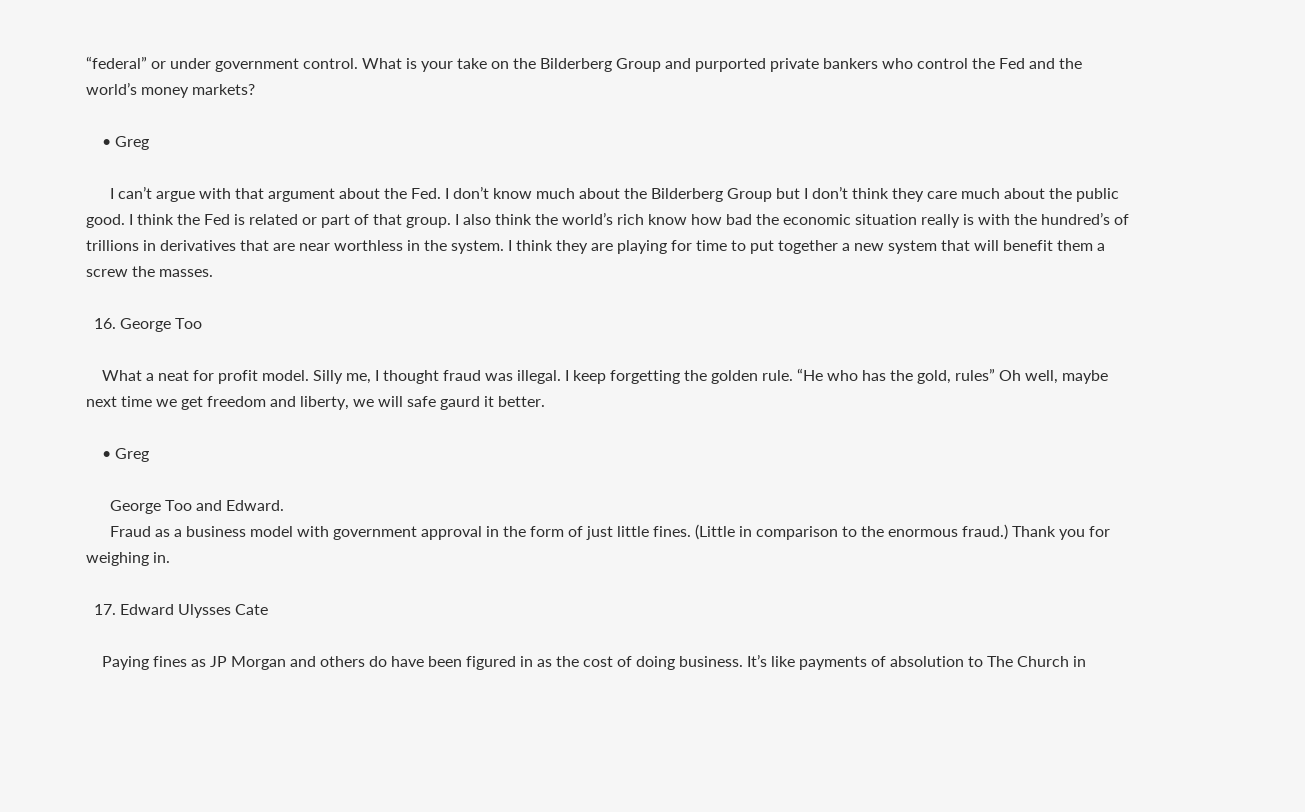“federal” or under government control. What is your take on the Bilderberg Group and purported private bankers who control the Fed and the world’s money markets?

    • Greg

      I can’t argue with that argument about the Fed. I don’t know much about the Bilderberg Group but I don’t think they care much about the public good. I think the Fed is related or part of that group. I also think the world’s rich know how bad the economic situation really is with the hundred’s of trillions in derivatives that are near worthless in the system. I think they are playing for time to put together a new system that will benefit them a screw the masses.

  16. George Too

    What a neat for profit model. Silly me, I thought fraud was illegal. I keep forgetting the golden rule. “He who has the gold, rules” Oh well, maybe next time we get freedom and liberty, we will safe gaurd it better.

    • Greg

      George Too and Edward.
      Fraud as a business model with government approval in the form of just little fines. (Little in comparison to the enormous fraud.) Thank you for weighing in.

  17. Edward Ulysses Cate

    Paying fines as JP Morgan and others do have been figured in as the cost of doing business. It’s like payments of absolution to The Church in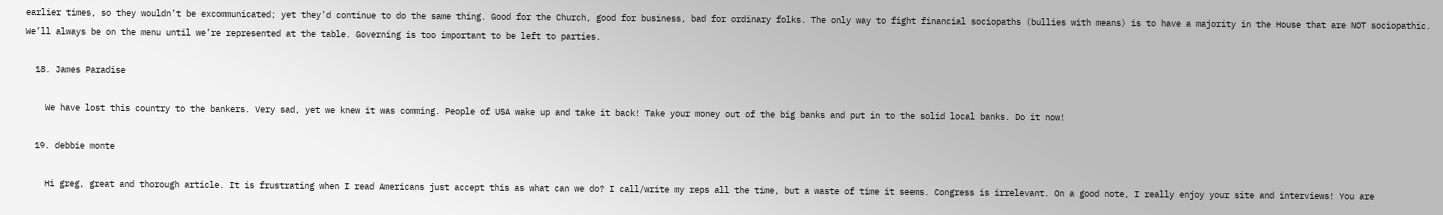earlier times, so they wouldn’t be excommunicated; yet they’d continue to do the same thing. Good for the Church, good for business, bad for ordinary folks. The only way to fight financial sociopaths (bullies with means) is to have a majority in the House that are NOT sociopathic. We’ll always be on the menu until we’re represented at the table. Governing is too important to be left to parties.

  18. James Paradise

    We have lost this country to the bankers. Very sad, yet we knew it was comming. People of USA wake up and take it back! Take your money out of the big banks and put in to the solid local banks. Do it now!

  19. debbie monte

    Hi greg, great and thorough article. It is frustrating when I read Americans just accept this as what can we do? I call/write my reps all the time, but a waste of time it seems. Congress is irrelevant. On a good note, I really enjoy your site and interviews! You are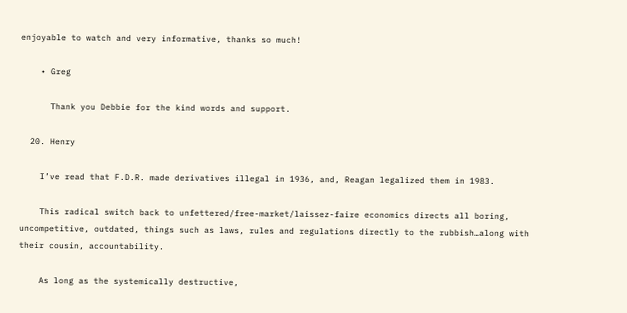enjoyable to watch and very informative, thanks so much!

    • Greg

      Thank you Debbie for the kind words and support.

  20. Henry

    I’ve read that F.D.R. made derivatives illegal in 1936, and, Reagan legalized them in 1983.

    This radical switch back to unfettered/free-market/laissez-faire economics directs all boring, uncompetitive, outdated, things such as laws, rules and regulations directly to the rubbish…along with their cousin, accountability.

    As long as the systemically destructive,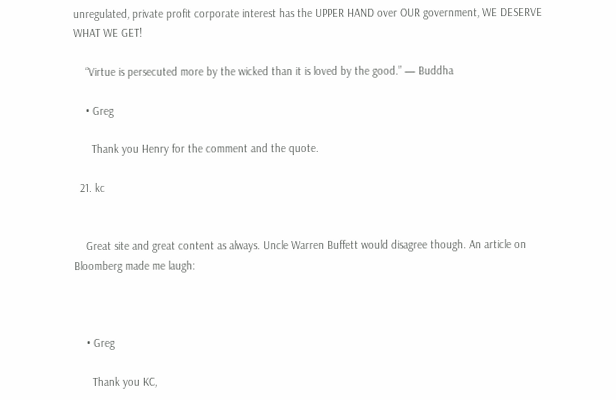unregulated, private profit corporate interest has the UPPER HAND over OUR government, WE DESERVE WHAT WE GET!

    “Virtue is persecuted more by the wicked than it is loved by the good.” — Buddha

    • Greg

      Thank you Henry for the comment and the quote.

  21. kc


    Great site and great content as always. Uncle Warren Buffett would disagree though. An article on Bloomberg made me laugh:



    • Greg

      Thank you KC,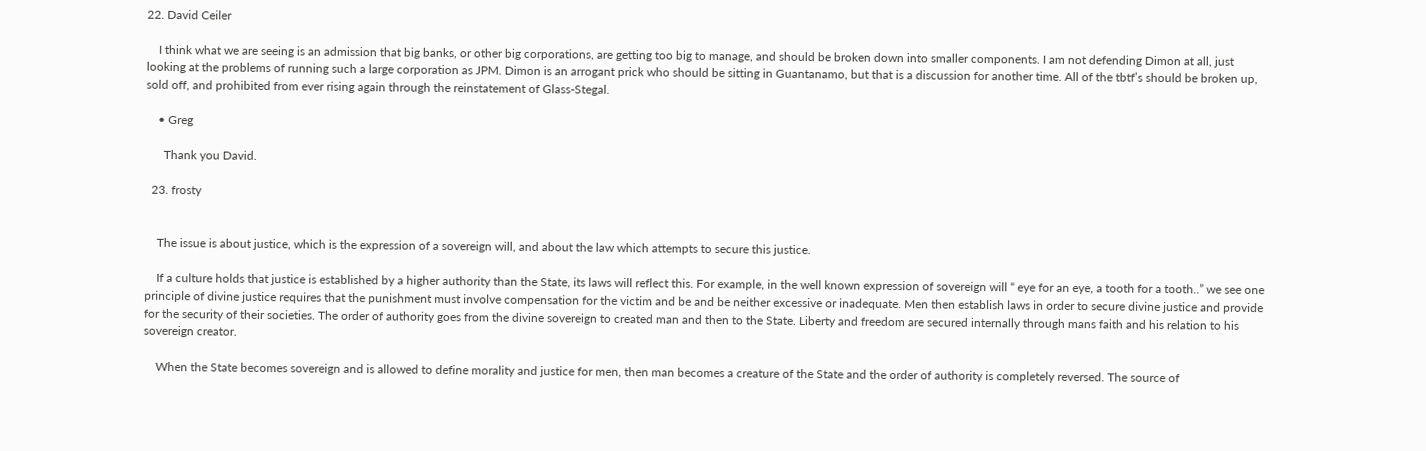22. David Ceiler

    I think what we are seeing is an admission that big banks, or other big corporations, are getting too big to manage, and should be broken down into smaller components. I am not defending Dimon at all, just looking at the problems of running such a large corporation as JPM. Dimon is an arrogant prick who should be sitting in Guantanamo, but that is a discussion for another time. All of the tbtf’s should be broken up, sold off, and prohibited from ever rising again through the reinstatement of Glass-Stegal.

    • Greg

      Thank you David.

  23. frosty


    The issue is about justice, which is the expression of a sovereign will, and about the law which attempts to secure this justice.

    If a culture holds that justice is established by a higher authority than the State, its laws will reflect this. For example, in the well known expression of sovereign will “ eye for an eye, a tooth for a tooth..” we see one principle of divine justice requires that the punishment must involve compensation for the victim and be and be neither excessive or inadequate. Men then establish laws in order to secure divine justice and provide for the security of their societies. The order of authority goes from the divine sovereign to created man and then to the State. Liberty and freedom are secured internally through mans faith and his relation to his sovereign creator.

    When the State becomes sovereign and is allowed to define morality and justice for men, then man becomes a creature of the State and the order of authority is completely reversed. The source of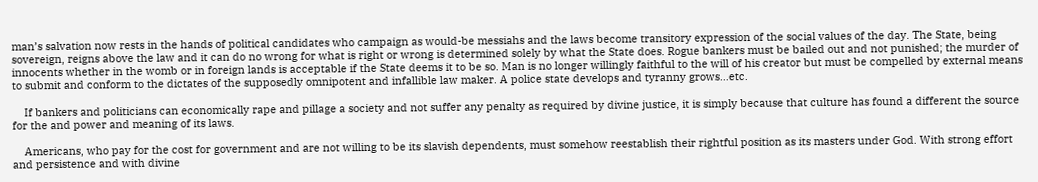man’s salvation now rests in the hands of political candidates who campaign as would-be messiahs and the laws become transitory expression of the social values of the day. The State, being sovereign, reigns above the law and it can do no wrong for what is right or wrong is determined solely by what the State does. Rogue bankers must be bailed out and not punished; the murder of innocents whether in the womb or in foreign lands is acceptable if the State deems it to be so. Man is no longer willingly faithful to the will of his creator but must be compelled by external means to submit and conform to the dictates of the supposedly omnipotent and infallible law maker. A police state develops and tyranny grows…etc.

    If bankers and politicians can economically rape and pillage a society and not suffer any penalty as required by divine justice, it is simply because that culture has found a different the source for the and power and meaning of its laws.

    Americans, who pay for the cost for government and are not willing to be its slavish dependents, must somehow reestablish their rightful position as its masters under God. With strong effort and persistence and with divine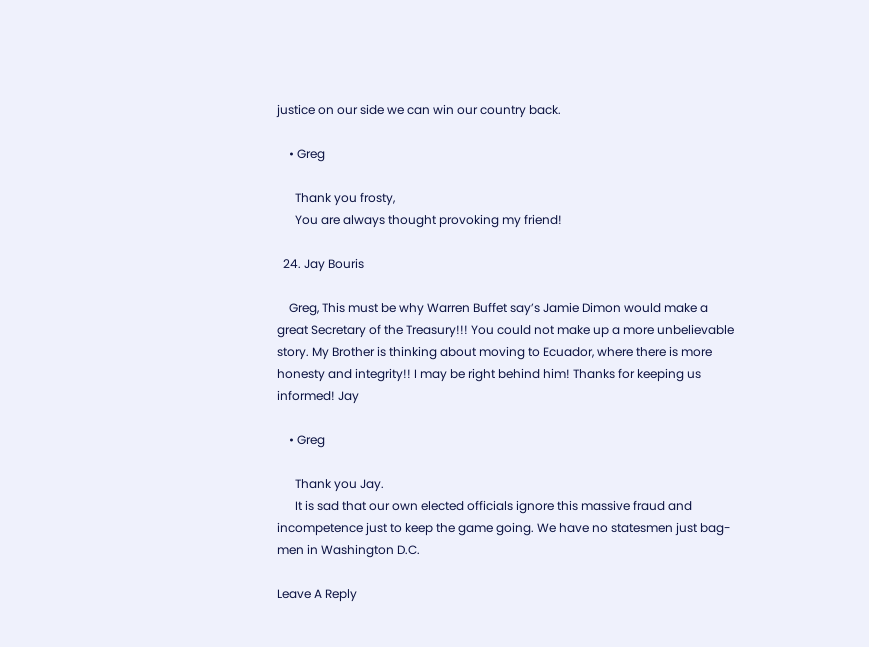justice on our side we can win our country back.

    • Greg

      Thank you frosty,
      You are always thought provoking my friend!

  24. Jay Bouris

    Greg, This must be why Warren Buffet say’s Jamie Dimon would make a great Secretary of the Treasury!!! You could not make up a more unbelievable story. My Brother is thinking about moving to Ecuador, where there is more honesty and integrity!! I may be right behind him! Thanks for keeping us informed! Jay

    • Greg

      Thank you Jay.
      It is sad that our own elected officials ignore this massive fraud and incompetence just to keep the game going. We have no statesmen just bag-men in Washington D.C.

Leave A Reply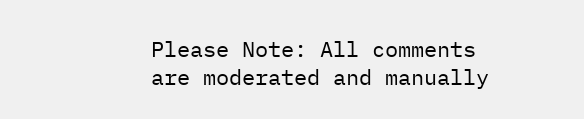Please Note: All comments are moderated and manually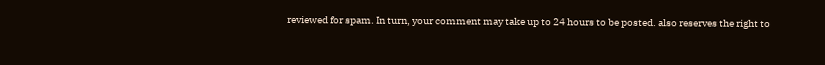reviewed for spam. In turn, your comment may take up to 24 hours to be posted. also reserves the right to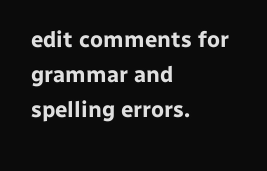edit comments for grammar and spelling errors.